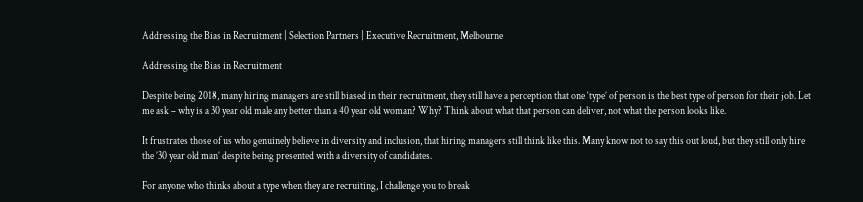Addressing the Bias in Recruitment | Selection Partners | Executive Recruitment, Melbourne

Addressing the Bias in Recruitment

Despite being 2018, many hiring managers are still biased in their recruitment, they still have a perception that one ‘type’ of person is the best type of person for their job. Let me ask – why is a 30 year old male any better than a 40 year old woman? Why? Think about what that person can deliver, not what the person looks like.

It frustrates those of us who genuinely believe in diversity and inclusion, that hiring managers still think like this. Many know not to say this out loud, but they still only hire the ’30 year old man’ despite being presented with a diversity of candidates.

For anyone who thinks about a type when they are recruiting, I challenge you to break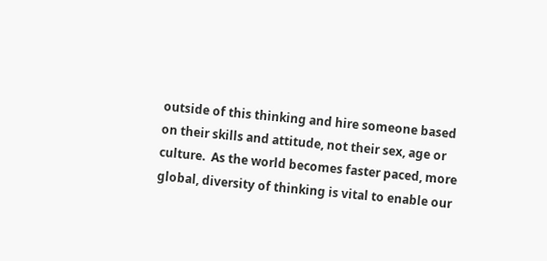outside of this thinking and hire someone based on their skills and attitude, not their sex, age or culture.  As the world becomes faster paced, more global, diversity of thinking is vital to enable our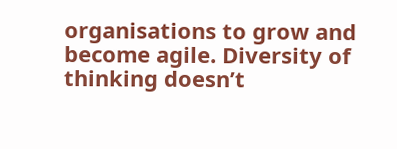organisations to grow and become agile. Diversity of thinking doesn’t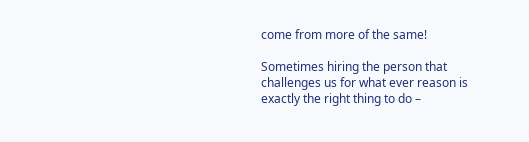come from more of the same!

Sometimes hiring the person that challenges us for what ever reason is exactly the right thing to do –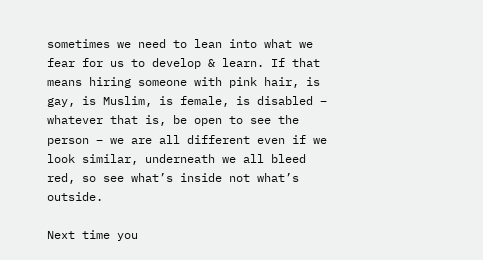sometimes we need to lean into what we fear for us to develop & learn. If that means hiring someone with pink hair, is gay, is Muslim, is female, is disabled – whatever that is, be open to see the person – we are all different even if we look similar, underneath we all bleed red, so see what’s inside not what’s outside.

Next time you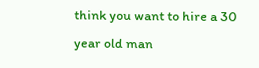think you want to hire a 30 year old man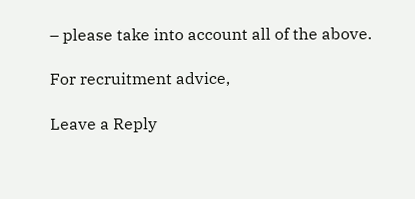– please take into account all of the above.

For recruitment advice,

Leave a Reply